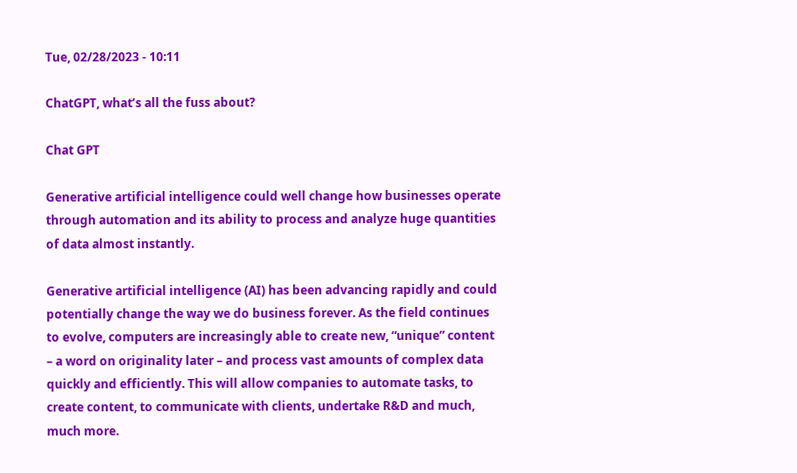Tue, 02/28/2023 - 10:11

ChatGPT, what’s all the fuss about?

Chat GPT

Generative artificial intelligence could well change how businesses operate through automation and its ability to process and analyze huge quantities of data almost instantly.

Generative artificial intelligence (AI) has been advancing rapidly and could potentially change the way we do business forever. As the field continues to evolve, computers are increasingly able to create new, “unique” content – a word on originality later – and process vast amounts of complex data quickly and efficiently. This will allow companies to automate tasks, to create content, to communicate with clients, undertake R&D and much, much more.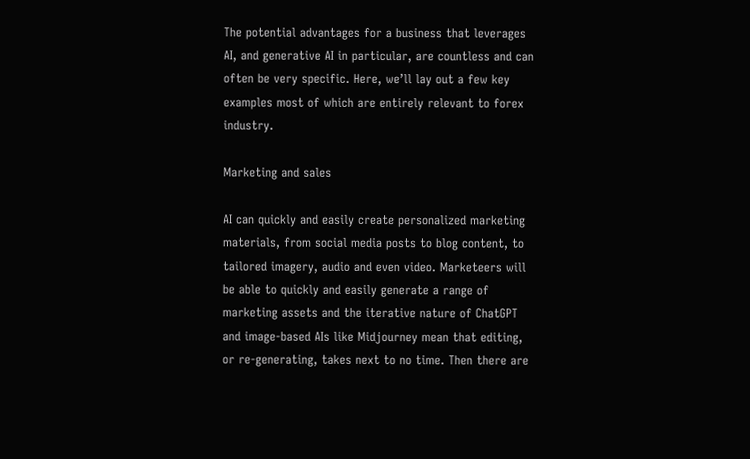The potential advantages for a business that leverages AI, and generative AI in particular, are countless and can often be very specific. Here, we’ll lay out a few key examples most of which are entirely relevant to forex industry.

Marketing and sales

AI can quickly and easily create personalized marketing materials, from social media posts to blog content, to tailored imagery, audio and even video. Marketeers will be able to quickly and easily generate a range of marketing assets and the iterative nature of ChatGPT and image-based AIs like Midjourney mean that editing, or re-generating, takes next to no time. Then there are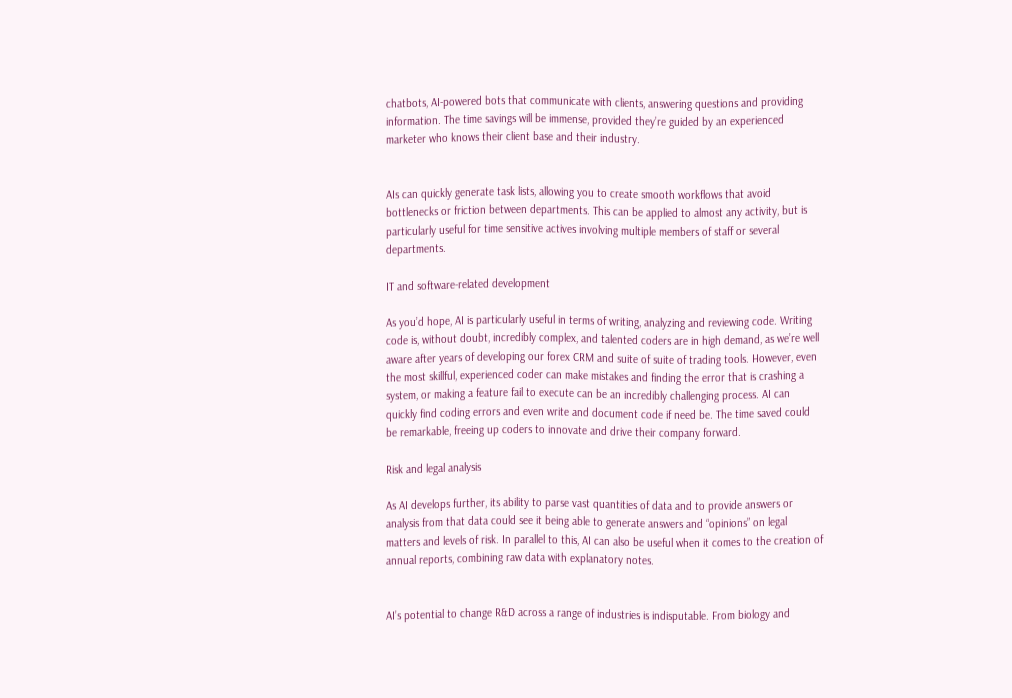chatbots, AI-powered bots that communicate with clients, answering questions and providing information. The time savings will be immense, provided they’re guided by an experienced marketer who knows their client base and their industry.


AIs can quickly generate task lists, allowing you to create smooth workflows that avoid bottlenecks or friction between departments. This can be applied to almost any activity, but is particularly useful for time sensitive actives involving multiple members of staff or several departments.

IT and software-related development

As you’d hope, AI is particularly useful in terms of writing, analyzing and reviewing code. Writing code is, without doubt, incredibly complex, and talented coders are in high demand, as we’re well aware after years of developing our forex CRM and suite of suite of trading tools. However, even the most skillful, experienced coder can make mistakes and finding the error that is crashing a system, or making a feature fail to execute can be an incredibly challenging process. AI can quickly find coding errors and even write and document code if need be. The time saved could be remarkable, freeing up coders to innovate and drive their company forward.

Risk and legal analysis

As AI develops further, its ability to parse vast quantities of data and to provide answers or analysis from that data could see it being able to generate answers and “opinions” on legal matters and levels of risk. In parallel to this, AI can also be useful when it comes to the creation of annual reports, combining raw data with explanatory notes.


AI’s potential to change R&D across a range of industries is indisputable. From biology and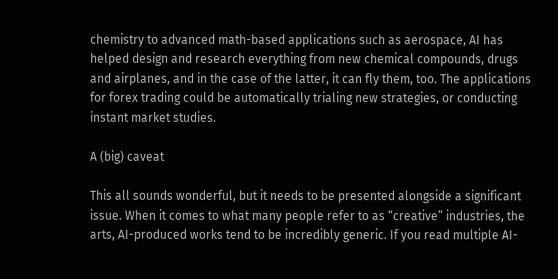chemistry to advanced math-based applications such as aerospace, AI has helped design and research everything from new chemical compounds, drugs and airplanes, and in the case of the latter, it can fly them, too. The applications for forex trading could be automatically trialing new strategies, or conducting instant market studies.

A (big) caveat

This all sounds wonderful, but it needs to be presented alongside a significant issue. When it comes to what many people refer to as “creative” industries, the arts, AI-produced works tend to be incredibly generic. If you read multiple AI-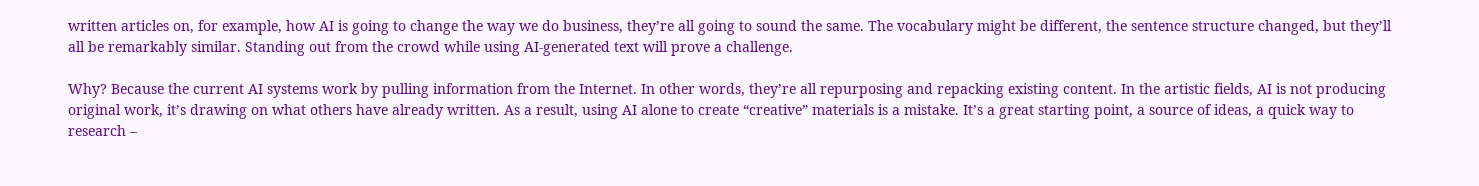written articles on, for example, how AI is going to change the way we do business, they’re all going to sound the same. The vocabulary might be different, the sentence structure changed, but they’ll all be remarkably similar. Standing out from the crowd while using AI-generated text will prove a challenge.

Why? Because the current AI systems work by pulling information from the Internet. In other words, they’re all repurposing and repacking existing content. In the artistic fields, AI is not producing original work, it’s drawing on what others have already written. As a result, using AI alone to create “creative” materials is a mistake. It’s a great starting point, a source of ideas, a quick way to research –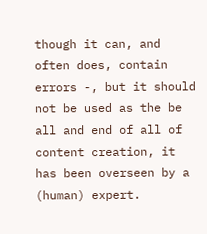though it can, and often does, contain errors -, but it should not be used as the be all and end of all of content creation, it has been overseen by a (human) expert.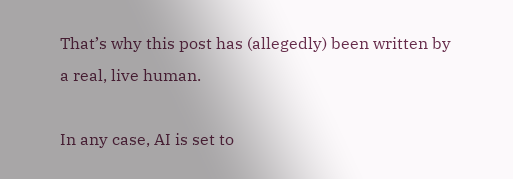That’s why this post has (allegedly) been written by a real, live human.

In any case, AI is set to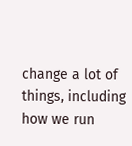change a lot of things, including how we run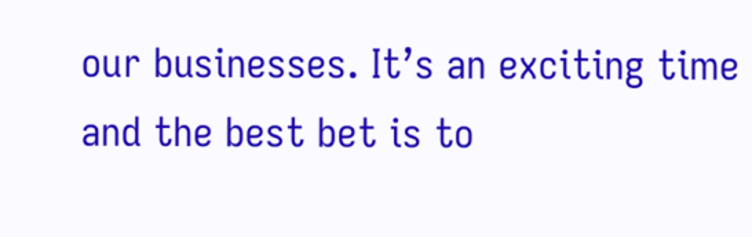our businesses. It’s an exciting time and the best bet is to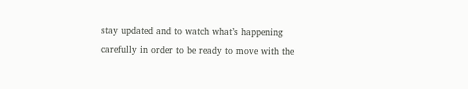stay updated and to watch what’s happening carefully in order to be ready to move with the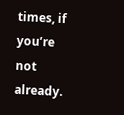times, if you’re not already.